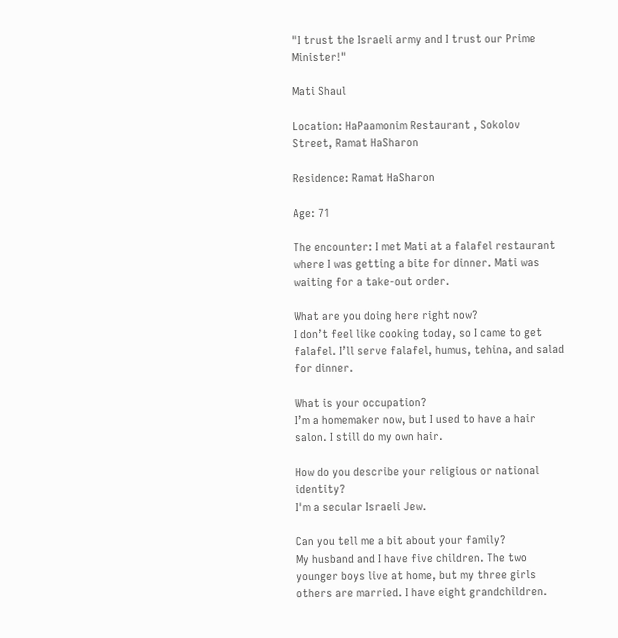"I trust the Israeli army and I trust our Prime Minister!"

Mati Shaul

Location: HaPaamonim Restaurant , Sokolov Street, Ramat HaSharon

Residence: Ramat HaSharon

Age: 71

The encounter: I met Mati at a falafel restaurant where I was getting a bite for dinner. Mati was waiting for a take-out order.

What are you doing here right now?
I don’t feel like cooking today, so I came to get falafel. I’ll serve falafel, humus, tehina, and salad for dinner.

What is your occupation?
I’m a homemaker now, but I used to have a hair salon. I still do my own hair.

How do you describe your religious or national identity?
I'm a secular Israeli Jew.

Can you tell me a bit about your family?
My husband and I have five children. The two younger boys live at home, but my three girls others are married. I have eight grandchildren.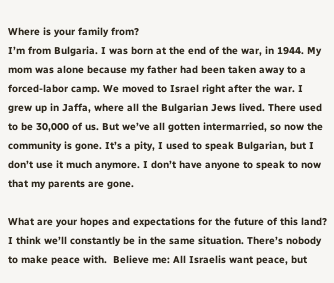Where is your family from?
I’m from Bulgaria. I was born at the end of the war, in 1944. My mom was alone because my father had been taken away to a forced-labor camp. We moved to Israel right after the war. I grew up in Jaffa, where all the Bulgarian Jews lived. There used to be 30,000 of us. But we’ve all gotten intermarried, so now the community is gone. It’s a pity, I used to speak Bulgarian, but I don’t use it much anymore. I don’t have anyone to speak to now that my parents are gone.

What are your hopes and expectations for the future of this land?
I think we’ll constantly be in the same situation. There’s nobody to make peace with.  Believe me: All Israelis want peace, but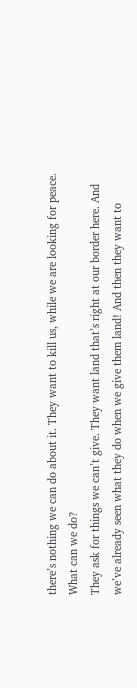there’s nothing we can do about it. They want to kill us, while we are looking for peace. What can we do?
They ask for things we can’t give. They want land that’s right at our border here. And we’ve already seen what they do when we give them land! And then they want to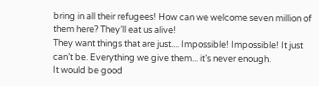bring in all their refugees! How can we welcome seven million of them here? They’ll eat us alive!
They want things that are just.... Impossible! Impossible! It just can’t be. Everything we give them... it’s never enough.
It would be good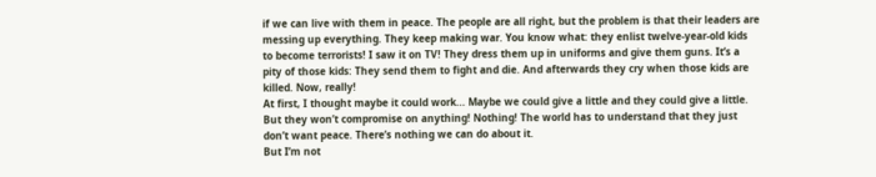if we can live with them in peace. The people are all right, but the problem is that their leaders are messing up everything. They keep making war. You know what: they enlist twelve-year-old kids to become terrorists! I saw it on TV! They dress them up in uniforms and give them guns. It’s a pity of those kids: They send them to fight and die. And afterwards they cry when those kids are killed. Now, really!
At first, I thought maybe it could work... Maybe we could give a little and they could give a little. But they won’t compromise on anything! Nothing! The world has to understand that they just don’t want peace. There’s nothing we can do about it.
But I’m not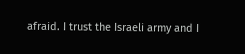afraid. I trust the Israeli army and I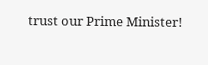trust our Prime Minister!